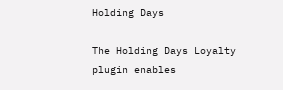Holding Days

The Holding Days Loyalty plugin enables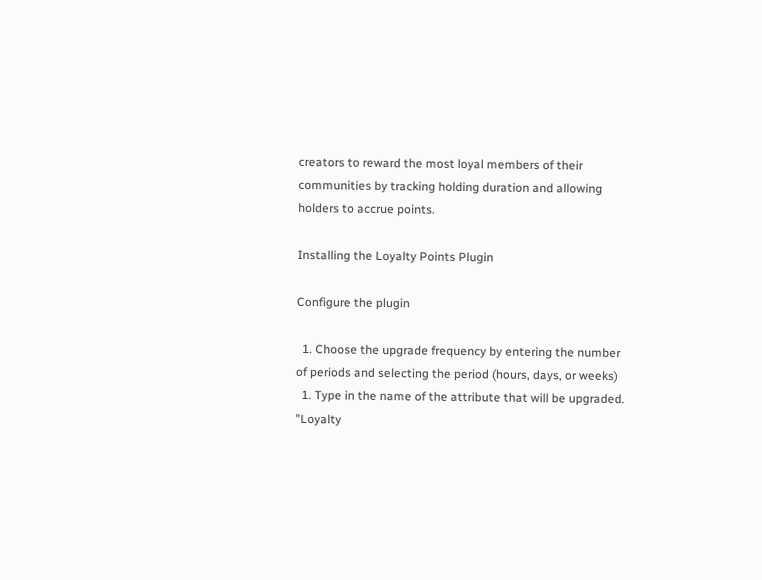creators to reward the most loyal members of their communities by tracking holding duration and allowing holders to accrue points.

Installing the Loyalty Points Plugin

Configure the plugin

  1. Choose the upgrade frequency by entering the number of periods and selecting the period (hours, days, or weeks)
  1. Type in the name of the attribute that will be upgraded. "Loyalty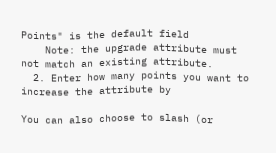Points" is the default field
    Note: the upgrade attribute must not match an existing attribute.
  2. Enter how many points you want to increase the attribute by

You can also choose to slash (or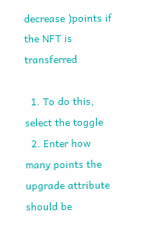decrease )points if the NFT is transferred

  1. To do this, select the toggle
  2. Enter how many points the upgrade attribute should be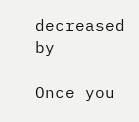decreased by

Once you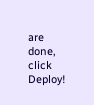are done, click Deploy!